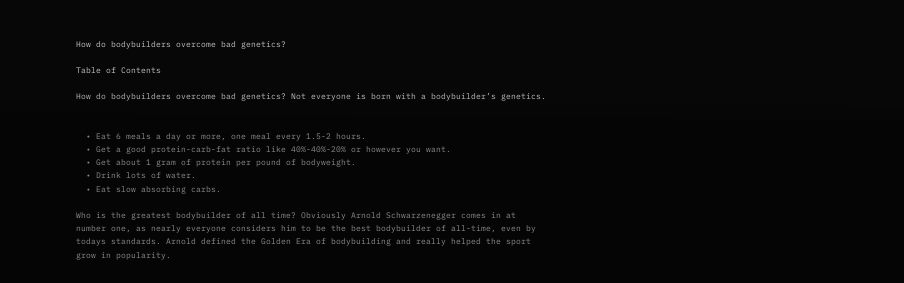How do bodybuilders overcome bad genetics?

Table of Contents

How do bodybuilders overcome bad genetics? Not everyone is born with a bodybuilder’s genetics.


  • Eat 6 meals a day or more, one meal every 1.5-2 hours.
  • Get a good protein-carb-fat ratio like 40%-40%-20% or however you want.
  • Get about 1 gram of protein per pound of bodyweight.
  • Drink lots of water.
  • Eat slow absorbing carbs.

Who is the greatest bodybuilder of all time? Obviously Arnold Schwarzenegger comes in at number one, as nearly everyone considers him to be the best bodybuilder of all-time, even by todays standards. Arnold defined the Golden Era of bodybuilding and really helped the sport grow in popularity.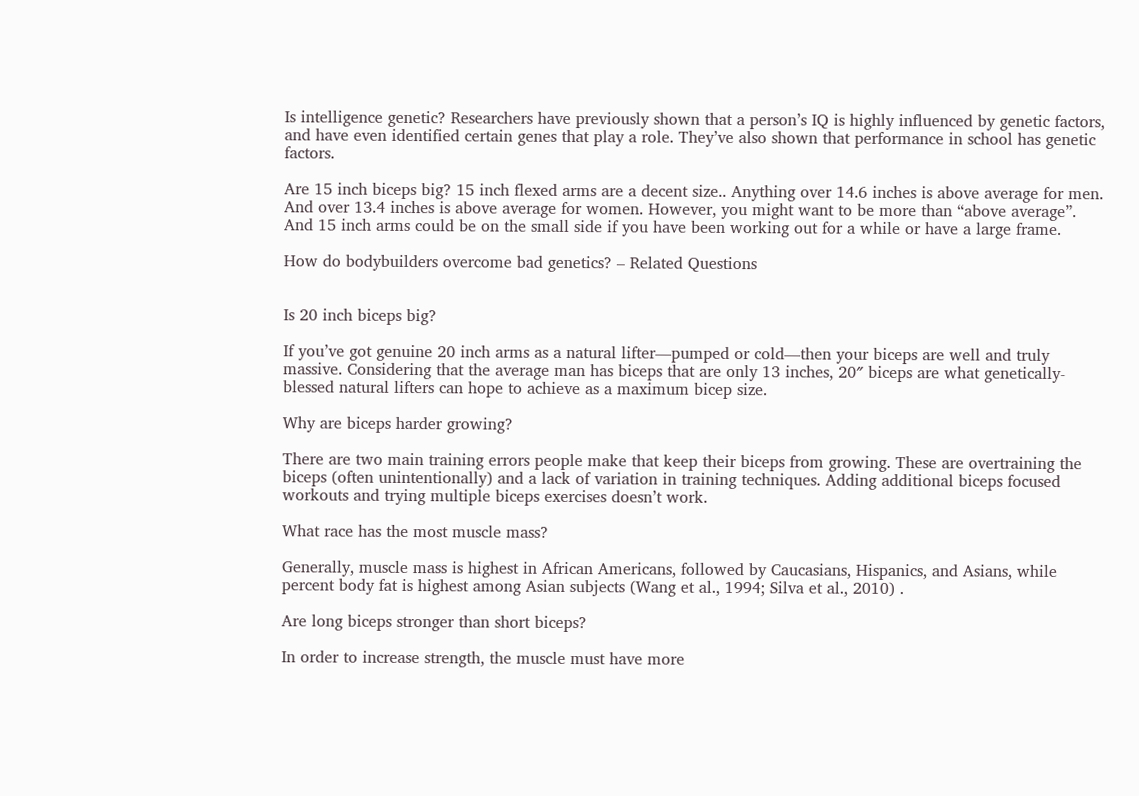Is intelligence genetic? Researchers have previously shown that a person’s IQ is highly influenced by genetic factors, and have even identified certain genes that play a role. They’ve also shown that performance in school has genetic factors.

Are 15 inch biceps big? 15 inch flexed arms are a decent size.. Anything over 14.6 inches is above average for men. And over 13.4 inches is above average for women. However, you might want to be more than “above average”. And 15 inch arms could be on the small side if you have been working out for a while or have a large frame.

How do bodybuilders overcome bad genetics? – Related Questions


Is 20 inch biceps big?

If you’ve got genuine 20 inch arms as a natural lifter—pumped or cold—then your biceps are well and truly massive. Considering that the average man has biceps that are only 13 inches, 20″ biceps are what genetically-blessed natural lifters can hope to achieve as a maximum bicep size.

Why are biceps harder growing?

There are two main training errors people make that keep their biceps from growing. These are overtraining the biceps (often unintentionally) and a lack of variation in training techniques. Adding additional biceps focused workouts and trying multiple biceps exercises doesn’t work.

What race has the most muscle mass?

Generally, muscle mass is highest in African Americans, followed by Caucasians, Hispanics, and Asians, while percent body fat is highest among Asian subjects (Wang et al., 1994; Silva et al., 2010) .

Are long biceps stronger than short biceps?

In order to increase strength, the muscle must have more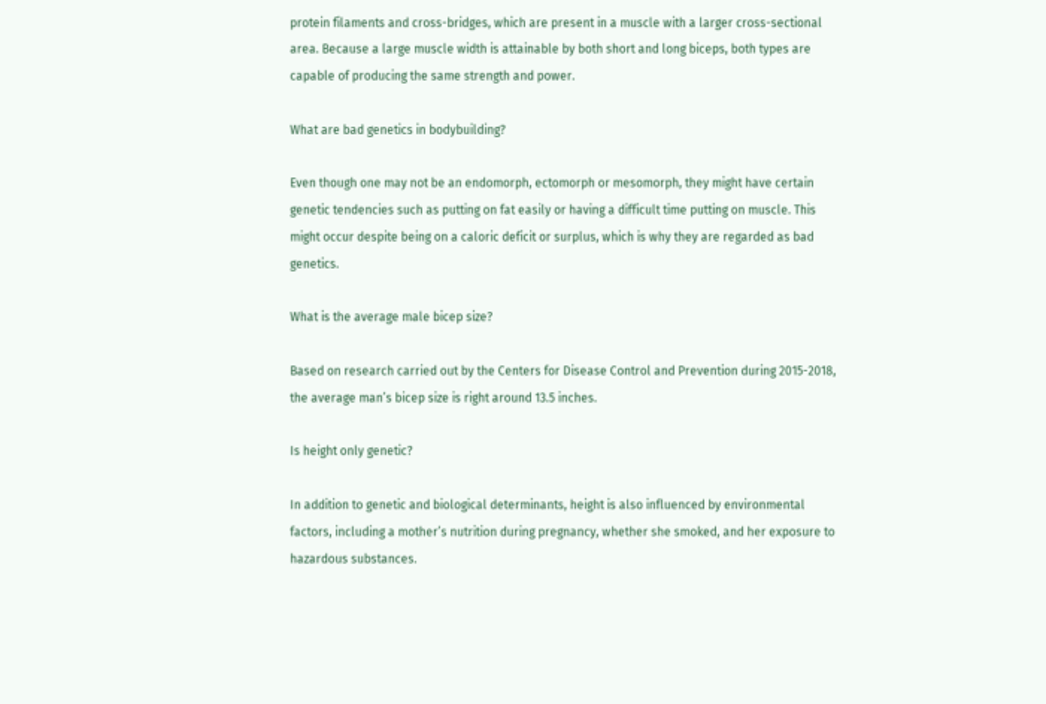protein filaments and cross-bridges, which are present in a muscle with a larger cross-sectional area. Because a large muscle width is attainable by both short and long biceps, both types are capable of producing the same strength and power.

What are bad genetics in bodybuilding?

Even though one may not be an endomorph, ectomorph or mesomorph, they might have certain genetic tendencies such as putting on fat easily or having a difficult time putting on muscle. This might occur despite being on a caloric deficit or surplus, which is why they are regarded as bad genetics.

What is the average male bicep size?

Based on research carried out by the Centers for Disease Control and Prevention during 2015-2018, the average man’s bicep size is right around 13.5 inches.

Is height only genetic?

In addition to genetic and biological determinants, height is also influenced by environmental factors, including a mother’s nutrition during pregnancy, whether she smoked, and her exposure to hazardous substances.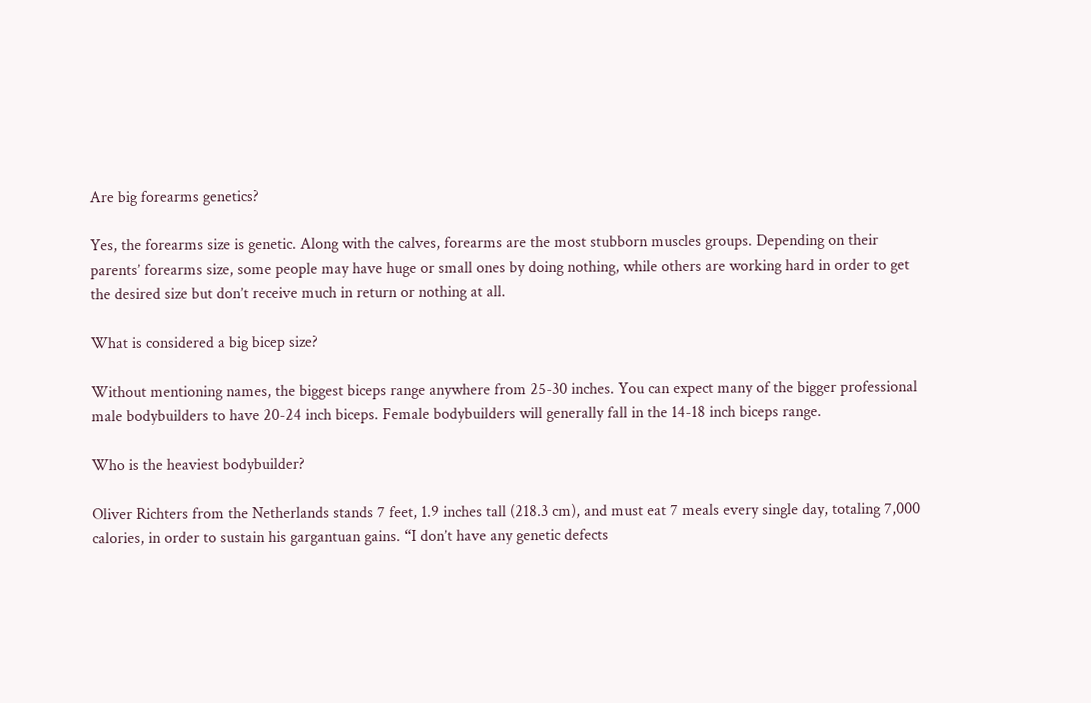Are big forearms genetics?

Yes, the forearms size is genetic. Along with the calves, forearms are the most stubborn muscles groups. Depending on their parents’ forearms size, some people may have huge or small ones by doing nothing, while others are working hard in order to get the desired size but don’t receive much in return or nothing at all.

What is considered a big bicep size?

Without mentioning names, the biggest biceps range anywhere from 25-30 inches. You can expect many of the bigger professional male bodybuilders to have 20-24 inch biceps. Female bodybuilders will generally fall in the 14-18 inch biceps range.

Who is the heaviest bodybuilder?

Oliver Richters from the Netherlands stands 7 feet, 1.9 inches tall (218.3 cm), and must eat 7 meals every single day, totaling 7,000 calories, in order to sustain his gargantuan gains. “I don’t have any genetic defects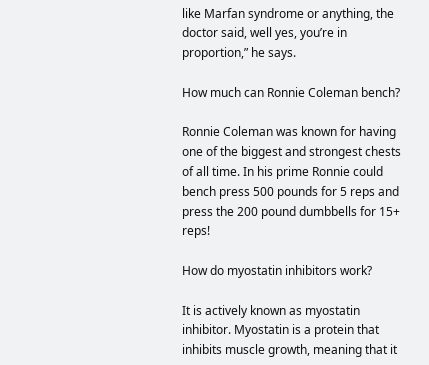like Marfan syndrome or anything, the doctor said, well yes, you’re in proportion,” he says.

How much can Ronnie Coleman bench?

Ronnie Coleman was known for having one of the biggest and strongest chests of all time. In his prime Ronnie could bench press 500 pounds for 5 reps and press the 200 pound dumbbells for 15+ reps!

How do myostatin inhibitors work?

It is actively known as myostatin inhibitor. Myostatin is a protein that inhibits muscle growth, meaning that it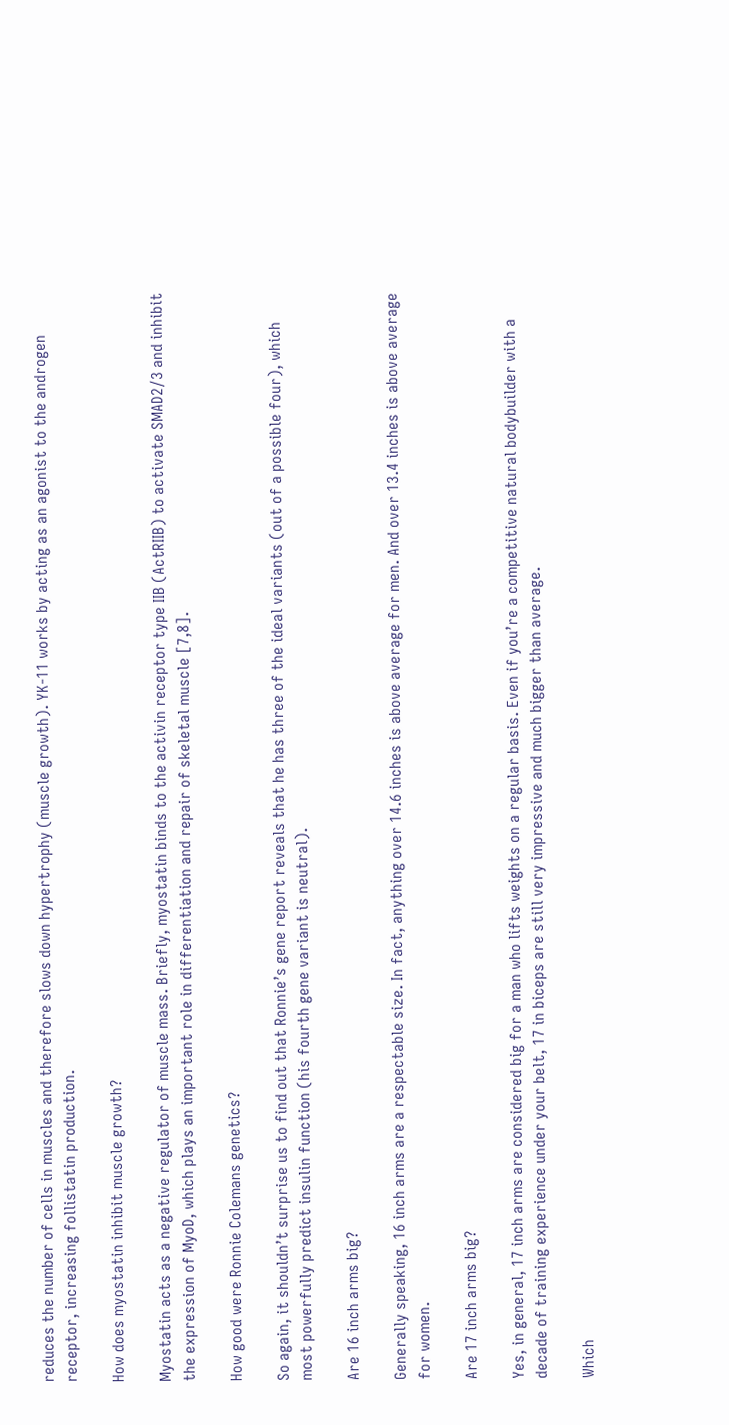reduces the number of cells in muscles and therefore slows down hypertrophy (muscle growth). YK-11 works by acting as an agonist to the androgen receptor, increasing follistatin production.

How does myostatin inhibit muscle growth?

Myostatin acts as a negative regulator of muscle mass. Briefly, myostatin binds to the activin receptor type IIB (ActRIIB) to activate SMAD2/3 and inhibit the expression of MyoD, which plays an important role in differentiation and repair of skeletal muscle [7,8].

How good were Ronnie Colemans genetics?

So again, it shouldn’t surprise us to find out that Ronnie’s gene report reveals that he has three of the ideal variants (out of a possible four), which most powerfully predict insulin function (his fourth gene variant is neutral).

Are 16 inch arms big?

Generally speaking, 16 inch arms are a respectable size. In fact, anything over 14.6 inches is above average for men. And over 13.4 inches is above average for women.

Are 17 inch arms big?

Yes, in general, 17 inch arms are considered big for a man who lifts weights on a regular basis. Even if you’re a competitive natural bodybuilder with a decade of training experience under your belt, 17 in biceps are still very impressive and much bigger than average.

Which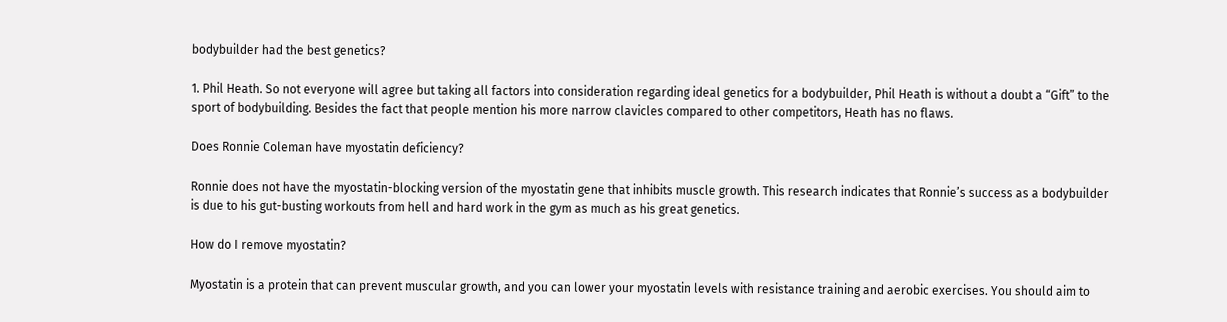bodybuilder had the best genetics?

1. Phil Heath. So not everyone will agree but taking all factors into consideration regarding ideal genetics for a bodybuilder, Phil Heath is without a doubt a “Gift” to the sport of bodybuilding. Besides the fact that people mention his more narrow clavicles compared to other competitors, Heath has no flaws.

Does Ronnie Coleman have myostatin deficiency?

Ronnie does not have the myostatin-blocking version of the myostatin gene that inhibits muscle growth. This research indicates that Ronnie’s success as a bodybuilder is due to his gut-busting workouts from hell and hard work in the gym as much as his great genetics.

How do I remove myostatin?

Myostatin is a protein that can prevent muscular growth, and you can lower your myostatin levels with resistance training and aerobic exercises. You should aim to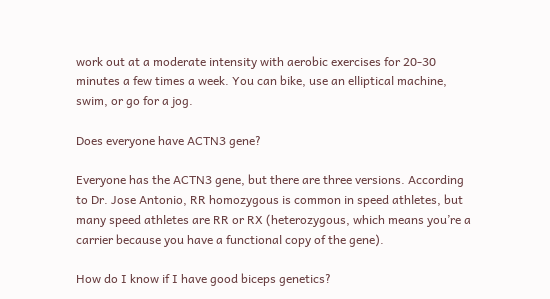work out at a moderate intensity with aerobic exercises for 20-30 minutes a few times a week. You can bike, use an elliptical machine, swim, or go for a jog.

Does everyone have ACTN3 gene?

Everyone has the ACTN3 gene, but there are three versions. According to Dr. Jose Antonio, RR homozygous is common in speed athletes, but many speed athletes are RR or RX (heterozygous, which means you’re a carrier because you have a functional copy of the gene).

How do I know if I have good biceps genetics?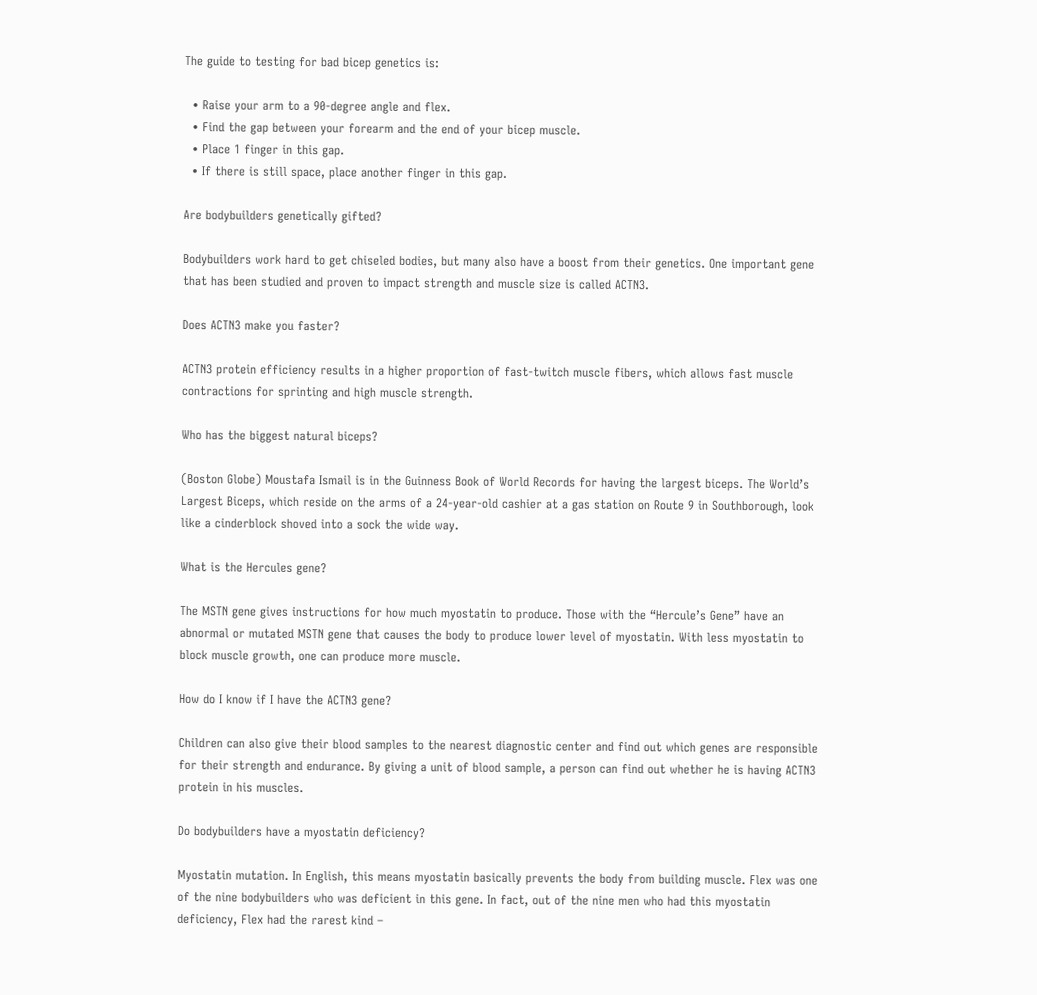The guide to testing for bad bicep genetics is:

  • Raise your arm to a 90-degree angle and flex.
  • Find the gap between your forearm and the end of your bicep muscle.
  • Place 1 finger in this gap.
  • If there is still space, place another finger in this gap.

Are bodybuilders genetically gifted?

Bodybuilders work hard to get chiseled bodies, but many also have a boost from their genetics. One important gene that has been studied and proven to impact strength and muscle size is called ACTN3.

Does ACTN3 make you faster?

ACTN3 protein efficiency results in a higher proportion of fast-twitch muscle fibers, which allows fast muscle contractions for sprinting and high muscle strength.

Who has the biggest natural biceps?

(Boston Globe) Moustafa Ismail is in the Guinness Book of World Records for having the largest biceps. The World’s Largest Biceps, which reside on the arms of a 24-year-old cashier at a gas station on Route 9 in Southborough, look like a cinderblock shoved into a sock the wide way.

What is the Hercules gene?

The MSTN gene gives instructions for how much myostatin to produce. Those with the “Hercule’s Gene” have an abnormal or mutated MSTN gene that causes the body to produce lower level of myostatin. With less myostatin to block muscle growth, one can produce more muscle.

How do I know if I have the ACTN3 gene?

Children can also give their blood samples to the nearest diagnostic center and find out which genes are responsible for their strength and endurance. By giving a unit of blood sample, a person can find out whether he is having ACTN3 protein in his muscles.

Do bodybuilders have a myostatin deficiency?

Myostatin mutation. In English, this means myostatin basically prevents the body from building muscle. Flex was one of the nine bodybuilders who was deficient in this gene. In fact, out of the nine men who had this myostatin deficiency, Flex had the rarest kind –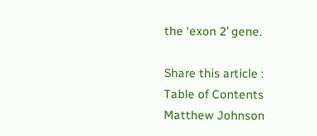the ‘exon 2’ gene.

Share this article :
Table of Contents
Matthew Johnson